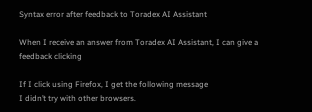Syntax error after feedback to Toradex AI Assistant

When I receive an answer from Toradex AI Assistant, I can give a feedback clicking

If I click using Firefox, I get the following message
I didn’t try with other browsers.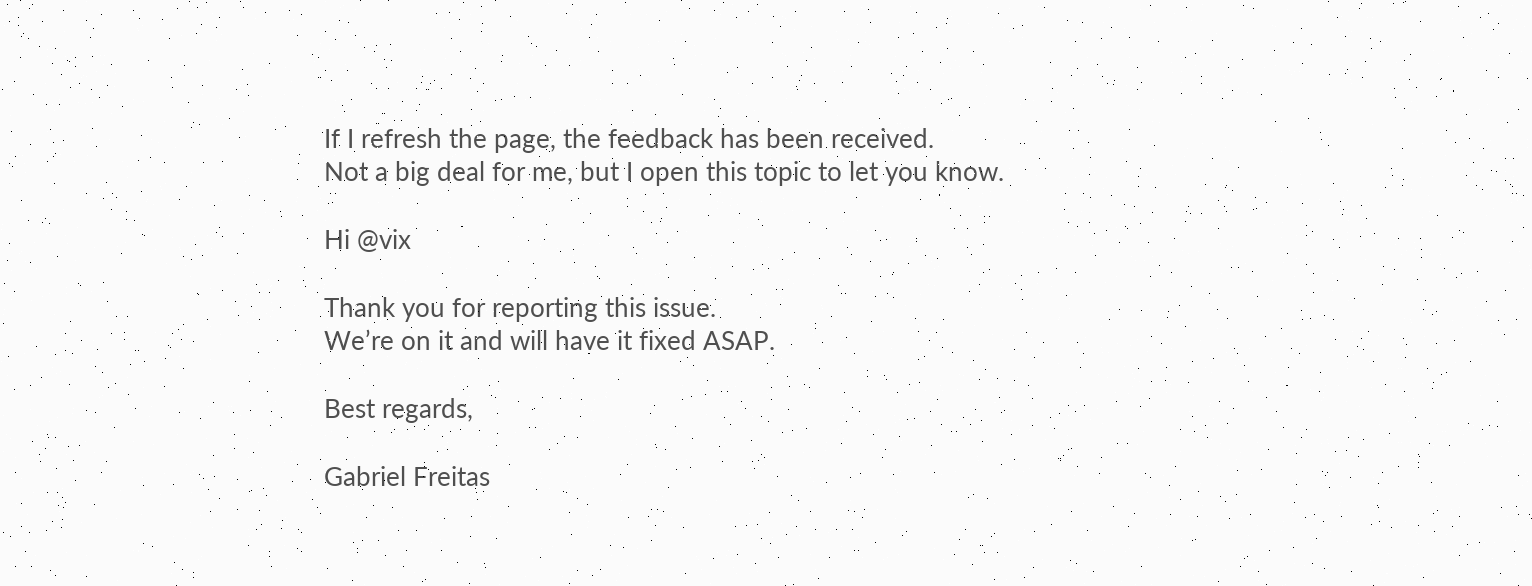If I refresh the page, the feedback has been received.
Not a big deal for me, but I open this topic to let you know.

Hi @vix

Thank you for reporting this issue.
We’re on it and will have it fixed ASAP.

Best regards,

Gabriel Freitas